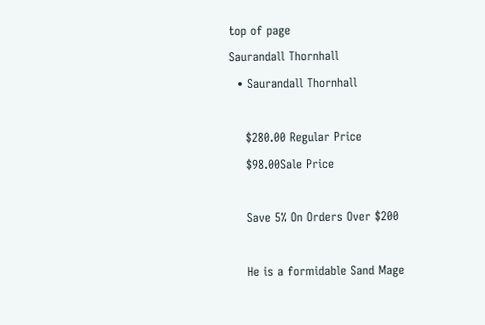top of page
Saurandall Thornhall
  • Saurandall Thornhall

    $280.00 Regular Price
    $98.00Sale Price

    Save 5% On Orders Over $200

    He is a formidable Sand Mage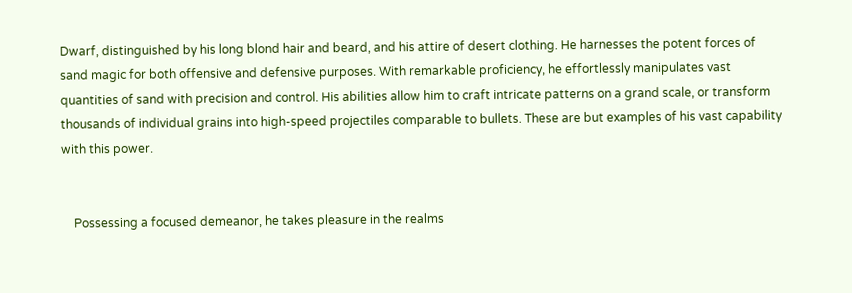Dwarf, distinguished by his long blond hair and beard, and his attire of desert clothing. He harnesses the potent forces of sand magic for both offensive and defensive purposes. With remarkable proficiency, he effortlessly manipulates vast quantities of sand with precision and control. His abilities allow him to craft intricate patterns on a grand scale, or transform thousands of individual grains into high-speed projectiles comparable to bullets. These are but examples of his vast capability with this power.


    Possessing a focused demeanor, he takes pleasure in the realms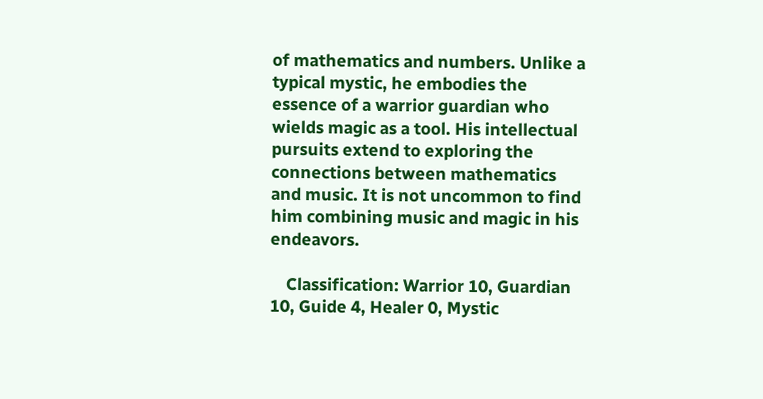of mathematics and numbers. Unlike a typical mystic, he embodies the essence of a warrior guardian who wields magic as a tool. His intellectual pursuits extend to exploring the connections between mathematics and music. It is not uncommon to find him combining music and magic in his endeavors.

    Classification: Warrior 10, Guardian 10, Guide 4, Healer 0, Mystic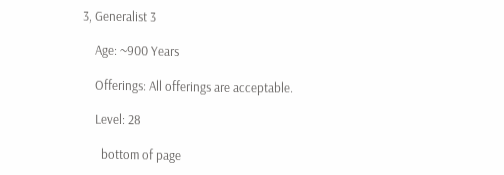3, Generalist 3

    Age: ~900 Years

    Offerings: All offerings are acceptable.

    Level: 28

      bottom of page